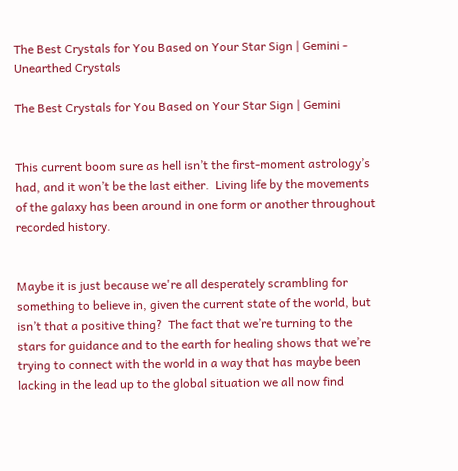The Best Crystals for You Based on Your Star Sign | Gemini - Unearthed Crystals

The Best Crystals for You Based on Your Star Sign | Gemini


This current boom sure as hell isn’t the first-moment astrology’s had, and it won’t be the last either.  Living life by the movements of the galaxy has been around in one form or another throughout recorded history.


Maybe it is just because we're all desperately scrambling for something to believe in, given the current state of the world, but isn’t that a positive thing?  The fact that we’re turning to the stars for guidance and to the earth for healing shows that we’re trying to connect with the world in a way that has maybe been lacking in the lead up to the global situation we all now find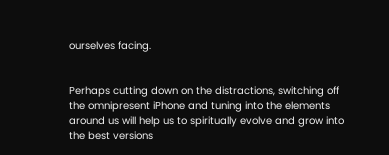ourselves facing.


Perhaps cutting down on the distractions, switching off the omnipresent iPhone and tuning into the elements around us will help us to spiritually evolve and grow into the best versions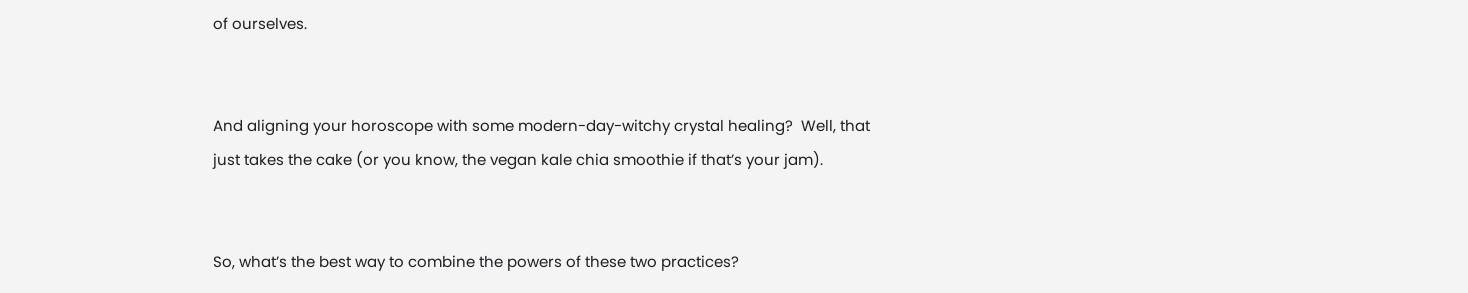of ourselves.


And aligning your horoscope with some modern-day-witchy crystal healing?  Well, that just takes the cake (or you know, the vegan kale chia smoothie if that’s your jam).


So, what’s the best way to combine the powers of these two practices?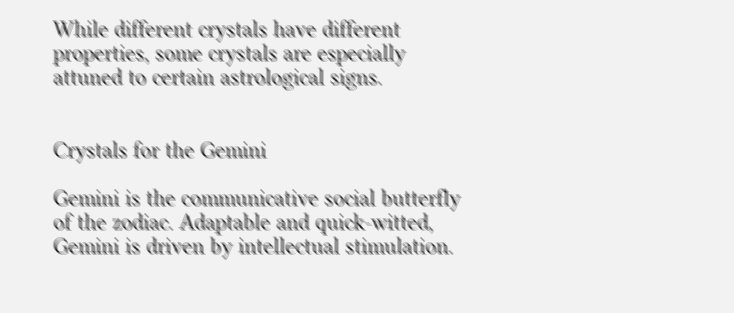While different crystals have different properties, some crystals are especially attuned to certain astrological signs.


Crystals for the Gemini

Gemini is the communicative social butterfly of the zodiac. Adaptable and quick-witted, Gemini is driven by intellectual stimulation.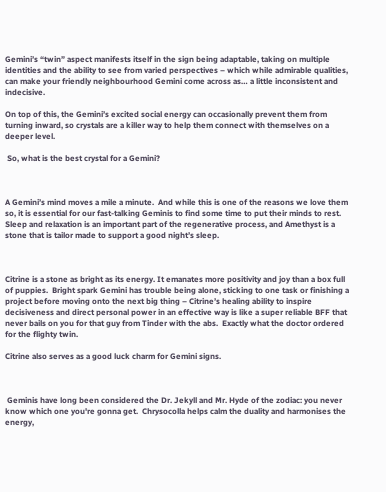Gemini’s “twin” aspect manifests itself in the sign being adaptable, taking on multiple identities and the ability to see from varied perspectives – which while admirable qualities, can make your friendly neighbourhood Gemini come across as… a little inconsistent and indecisive.

On top of this, the Gemini’s excited social energy can occasionally prevent them from turning inward, so crystals are a killer way to help them connect with themselves on a deeper level.

 So, what is the best crystal for a Gemini?



A Gemini’s mind moves a mile a minute.  And while this is one of the reasons we love them so, it is essential for our fast-talking Geminis to find some time to put their minds to rest.  Sleep and relaxation is an important part of the regenerative process, and Amethyst is a stone that is tailor made to support a good night’s sleep.



Citrine is a stone as bright as its energy. It emanates more positivity and joy than a box full of puppies.  Bright spark Gemini has trouble being alone, sticking to one task or finishing a project before moving onto the next big thing – Citrine’s healing ability to inspire decisiveness and direct personal power in an effective way is like a super reliable BFF that never bails on you for that guy from Tinder with the abs.  Exactly what the doctor ordered for the flighty twin.

Citrine also serves as a good luck charm for Gemini signs.



 Geminis have long been considered the Dr. Jekyll and Mr. Hyde of the zodiac: you never know which one you're gonna get.  Chrysocolla helps calm the duality and harmonises the energy,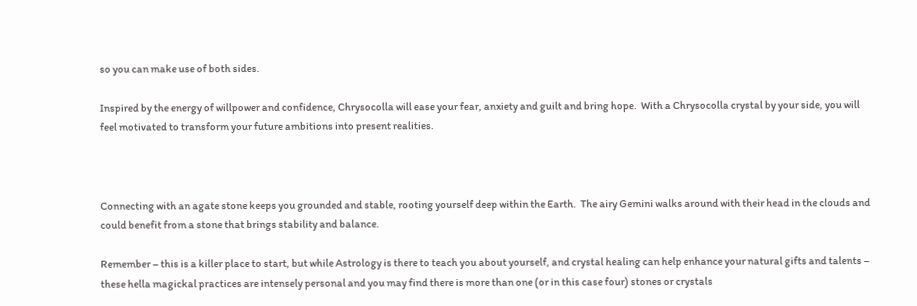so you can make use of both sides.

Inspired by the energy of willpower and confidence, Chrysocolla will ease your fear, anxiety and guilt and bring hope.  With a Chrysocolla crystal by your side, you will feel motivated to transform your future ambitions into present realities.



Connecting with an agate stone keeps you grounded and stable, rooting yourself deep within the Earth.  The airy Gemini walks around with their head in the clouds and could benefit from a stone that brings stability and balance.

Remember – this is a killer place to start, but while Astrology is there to teach you about yourself, and crystal healing can help enhance your natural gifts and talents – these hella magickal practices are intensely personal and you may find there is more than one (or in this case four) stones or crystals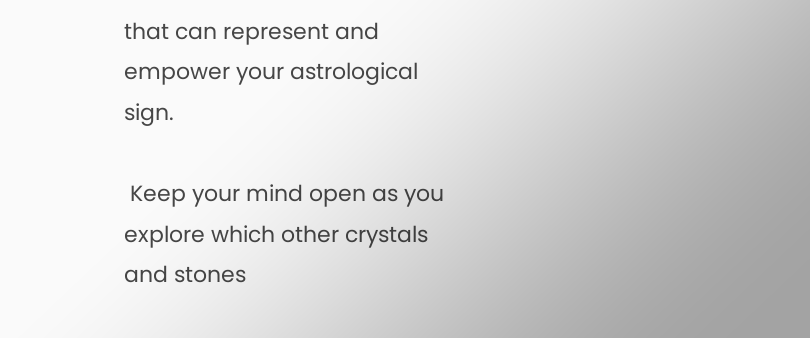that can represent and empower your astrological sign.

 Keep your mind open as you explore which other crystals and stones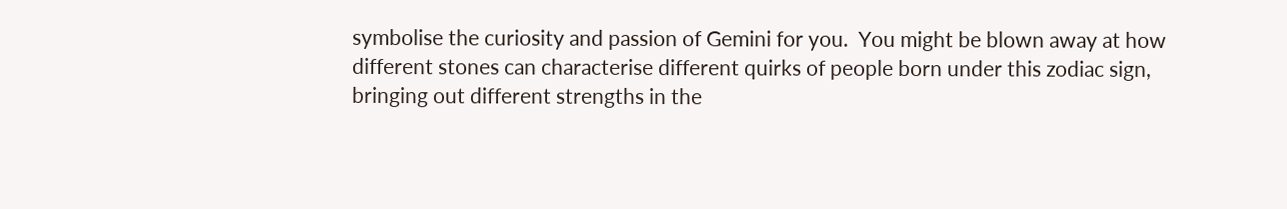symbolise the curiosity and passion of Gemini for you.  You might be blown away at how different stones can characterise different quirks of people born under this zodiac sign, bringing out different strengths in the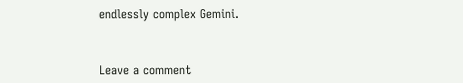endlessly complex Gemini.



Leave a comment